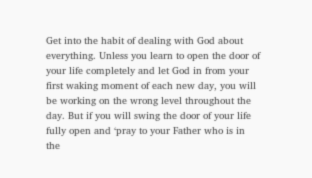Get into the habit of dealing with God about everything. Unless you learn to open the door of your life completely and let God in from your first waking moment of each new day, you will be working on the wrong level throughout the day. But if you will swing the door of your life fully open and ‘pray to your Father who is in the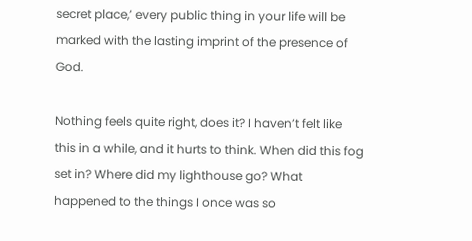secret place,’ every public thing in your life will be marked with the lasting imprint of the presence of God.

Nothing feels quite right, does it? I haven’t felt like this in a while, and it hurts to think. When did this fog set in? Where did my lighthouse go? What happened to the things I once was so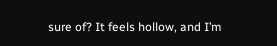sure of? It feels hollow, and I’m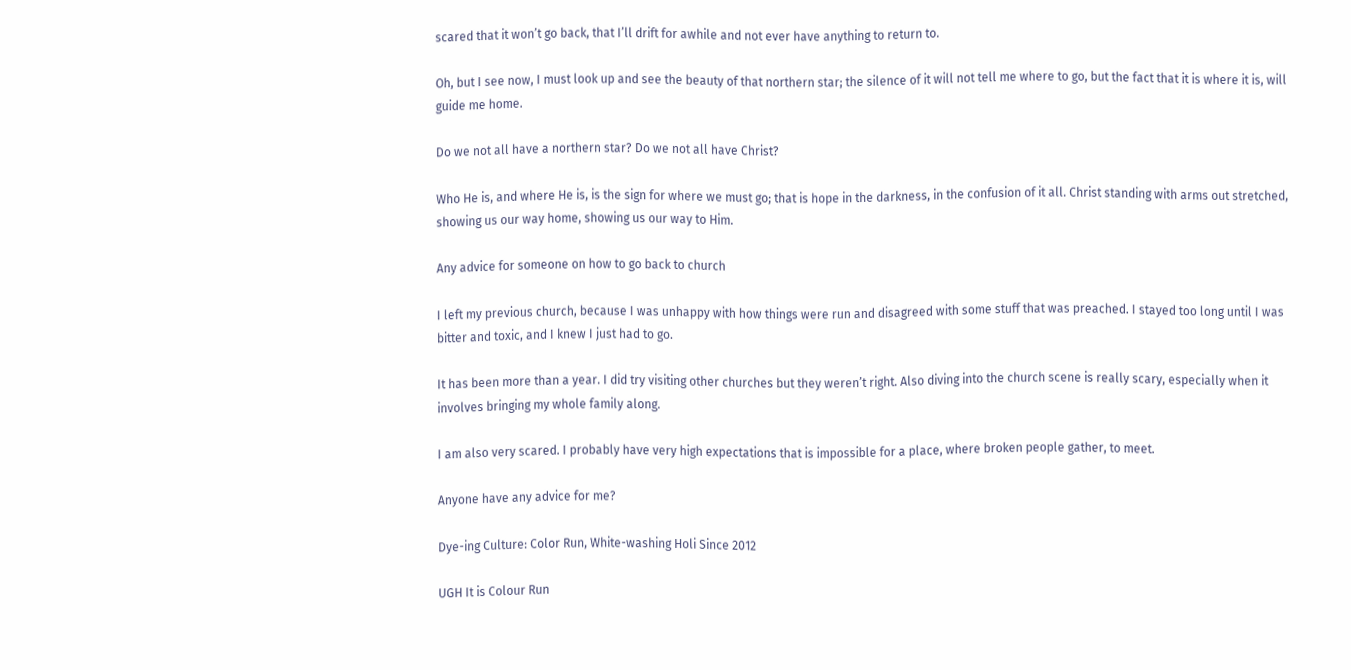scared that it won’t go back, that I’ll drift for awhile and not ever have anything to return to.

Oh, but I see now, I must look up and see the beauty of that northern star; the silence of it will not tell me where to go, but the fact that it is where it is, will guide me home.

Do we not all have a northern star? Do we not all have Christ?

Who He is, and where He is, is the sign for where we must go; that is hope in the darkness, in the confusion of it all. Christ standing with arms out stretched, showing us our way home, showing us our way to Him.

Any advice for someone on how to go back to church

I left my previous church, because I was unhappy with how things were run and disagreed with some stuff that was preached. I stayed too long until I was bitter and toxic, and I knew I just had to go.

It has been more than a year. I did try visiting other churches but they weren’t right. Also diving into the church scene is really scary, especially when it involves bringing my whole family along.

I am also very scared. I probably have very high expectations that is impossible for a place, where broken people gather, to meet.

Anyone have any advice for me?

Dye-ing Culture: Color Run, White-washing Holi Since 2012

UGH It is Colour Run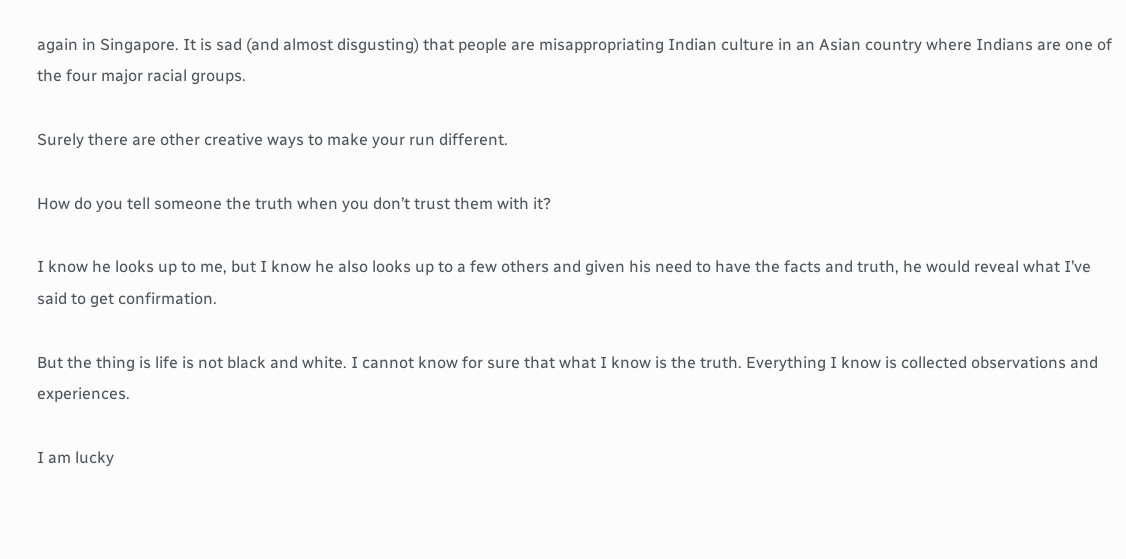again in Singapore. It is sad (and almost disgusting) that people are misappropriating Indian culture in an Asian country where Indians are one of the four major racial groups.

Surely there are other creative ways to make your run different.

How do you tell someone the truth when you don’t trust them with it?

I know he looks up to me, but I know he also looks up to a few others and given his need to have the facts and truth, he would reveal what I’ve said to get confirmation.

But the thing is life is not black and white. I cannot know for sure that what I know is the truth. Everything I know is collected observations and experiences.

I am lucky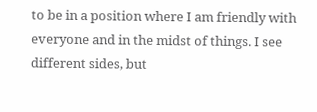to be in a position where I am friendly with everyone and in the midst of things. I see different sides, but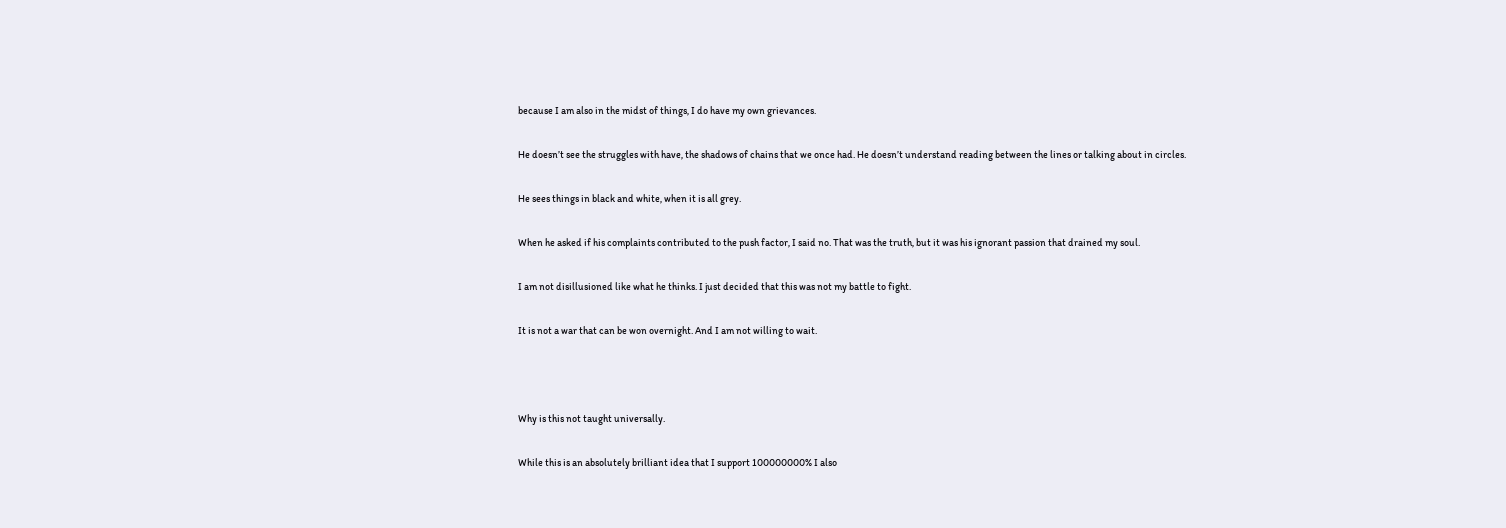because I am also in the midst of things, I do have my own grievances.

He doesn’t see the struggles with have, the shadows of chains that we once had. He doesn’t understand reading between the lines or talking about in circles.

He sees things in black and white, when it is all grey.

When he asked if his complaints contributed to the push factor, I said no. That was the truth, but it was his ignorant passion that drained my soul.

I am not disillusioned like what he thinks. I just decided that this was not my battle to fight.

It is not a war that can be won overnight. And I am not willing to wait.



Why is this not taught universally.

While this is an absolutely brilliant idea that I support 100000000% I also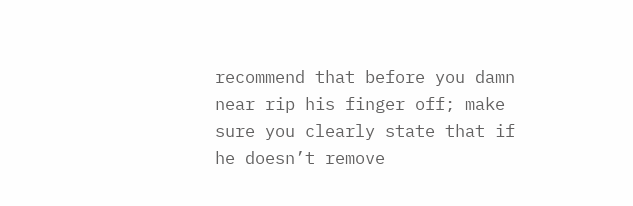recommend that before you damn near rip his finger off; make sure you clearly state that if he doesn’t remove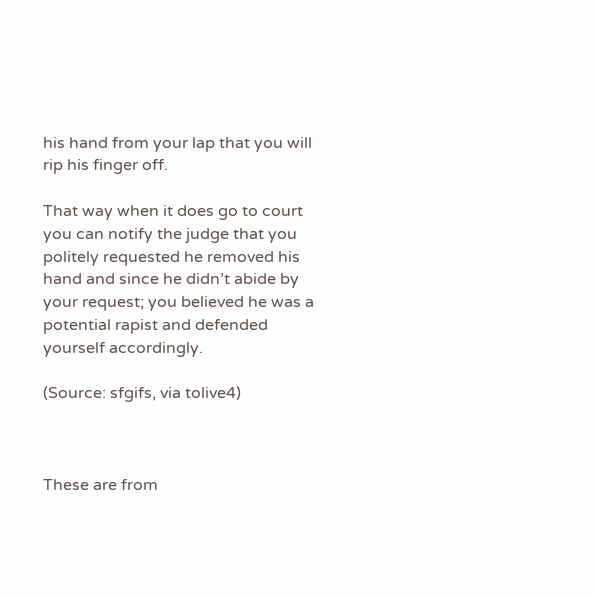his hand from your lap that you will rip his finger off.

That way when it does go to court you can notify the judge that you politely requested he removed his hand and since he didn’t abide by your request; you believed he was a potential rapist and defended yourself accordingly.

(Source: sfgifs, via tolive4)



These are from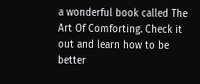a wonderful book called The Art Of Comforting. Check it out and learn how to be better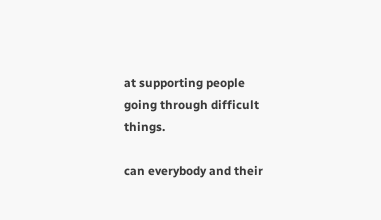at supporting people going through difficult things.

can everybody and their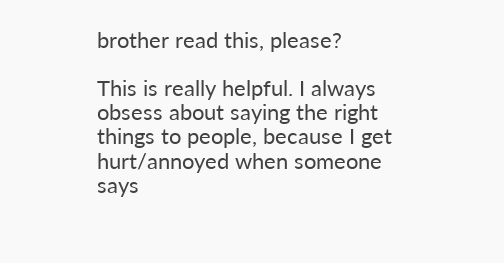brother read this, please?

This is really helpful. I always obsess about saying the right things to people, because I get hurt/annoyed when someone says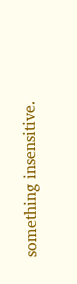something insensitive.